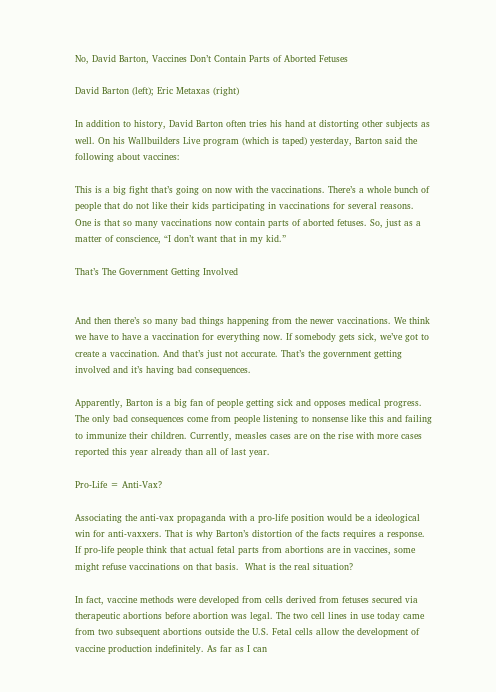No, David Barton, Vaccines Don’t Contain Parts of Aborted Fetuses

David Barton (left); Eric Metaxas (right)

In addition to history, David Barton often tries his hand at distorting other subjects as well. On his Wallbuilders Live program (which is taped) yesterday, Barton said the following about vaccines:

This is a big fight that’s going on now with the vaccinations. There’s a whole bunch of people that do not like their kids participating in vaccinations for several reasons. One is that so many vaccinations now contain parts of aborted fetuses. So, just as a matter of conscience, “I don’t want that in my kid.”

That’s The Government Getting Involved


And then there’s so many bad things happening from the newer vaccinations. We think we have to have a vaccination for everything now. If somebody gets sick, we’ve got to create a vaccination. And that’s just not accurate. That’s the government getting involved and it’s having bad consequences.

Apparently, Barton is a big fan of people getting sick and opposes medical progress. The only bad consequences come from people listening to nonsense like this and failing to immunize their children. Currently, measles cases are on the rise with more cases reported this year already than all of last year.

Pro-Life = Anti-Vax?

Associating the anti-vax propaganda with a pro-life position would be a ideological win for anti-vaxxers. That is why Barton’s distortion of the facts requires a response. If pro-life people think that actual fetal parts from abortions are in vaccines, some might refuse vaccinations on that basis.  What is the real situation?

In fact, vaccine methods were developed from cells derived from fetuses secured via therapeutic abortions before abortion was legal. The two cell lines in use today came from two subsequent abortions outside the U.S. Fetal cells allow the development of vaccine production indefinitely. As far as I can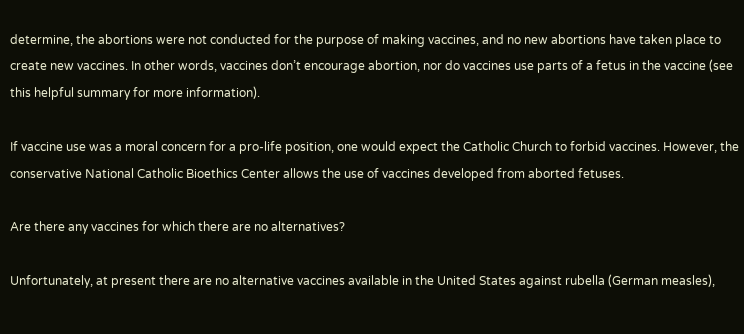determine, the abortions were not conducted for the purpose of making vaccines, and no new abortions have taken place to create new vaccines. In other words, vaccines don’t encourage abortion, nor do vaccines use parts of a fetus in the vaccine (see this helpful summary for more information).

If vaccine use was a moral concern for a pro-life position, one would expect the Catholic Church to forbid vaccines. However, the conservative National Catholic Bioethics Center allows the use of vaccines developed from aborted fetuses.

Are there any vaccines for which there are no alternatives?

Unfortunately, at present there are no alternative vaccines available in the United States against rubella (German measles),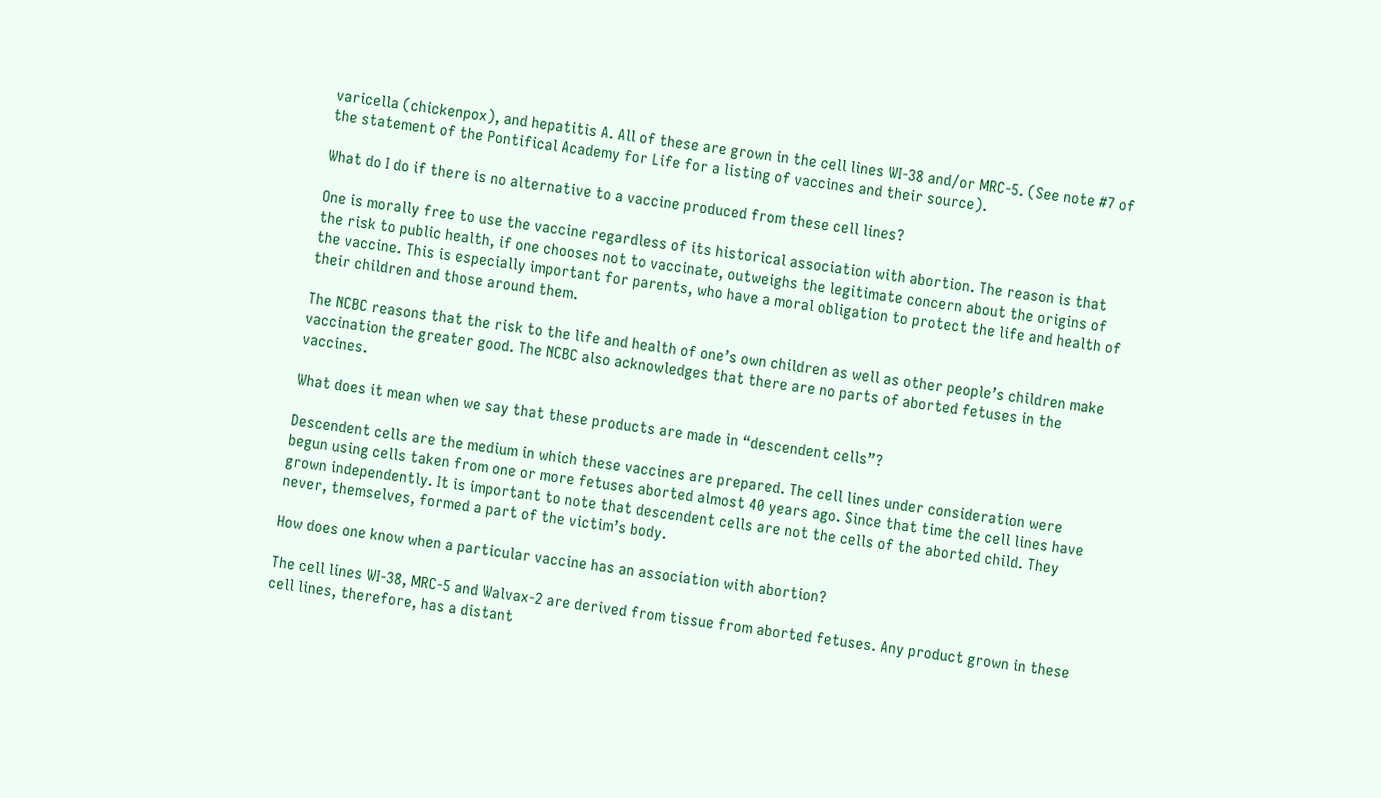varicella (chickenpox), and hepatitis A. All of these are grown in the cell lines WI-38 and/or MRC-5. (See note #7 of the statement of the Pontifical Academy for Life for a listing of vaccines and their source).

What do I do if there is no alternative to a vaccine produced from these cell lines?

One is morally free to use the vaccine regardless of its historical association with abortion. The reason is that the risk to public health, if one chooses not to vaccinate, outweighs the legitimate concern about the origins of the vaccine. This is especially important for parents, who have a moral obligation to protect the life and health of their children and those around them.

The NCBC reasons that the risk to the life and health of one’s own children as well as other people’s children make vaccination the greater good. The NCBC also acknowledges that there are no parts of aborted fetuses in the vaccines.

What does it mean when we say that these products are made in “descendent cells”?

Descendent cells are the medium in which these vaccines are prepared. The cell lines under consideration were begun using cells taken from one or more fetuses aborted almost 40 years ago. Since that time the cell lines have grown independently. It is important to note that descendent cells are not the cells of the aborted child. They never, themselves, formed a part of the victim’s body.

How does one know when a particular vaccine has an association with abortion?

The cell lines WI-38, MRC-5 and Walvax-2 are derived from tissue from aborted fetuses. Any product grown in these cell lines, therefore, has a distant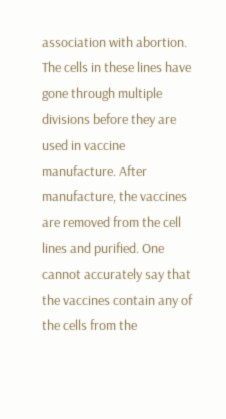association with abortion. The cells in these lines have gone through multiple divisions before they are used in vaccine manufacture. After manufacture, the vaccines are removed from the cell lines and purified. One cannot accurately say that the vaccines contain any of the cells from the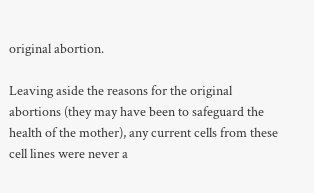original abortion.

Leaving aside the reasons for the original abortions (they may have been to safeguard the health of the mother), any current cells from these cell lines were never a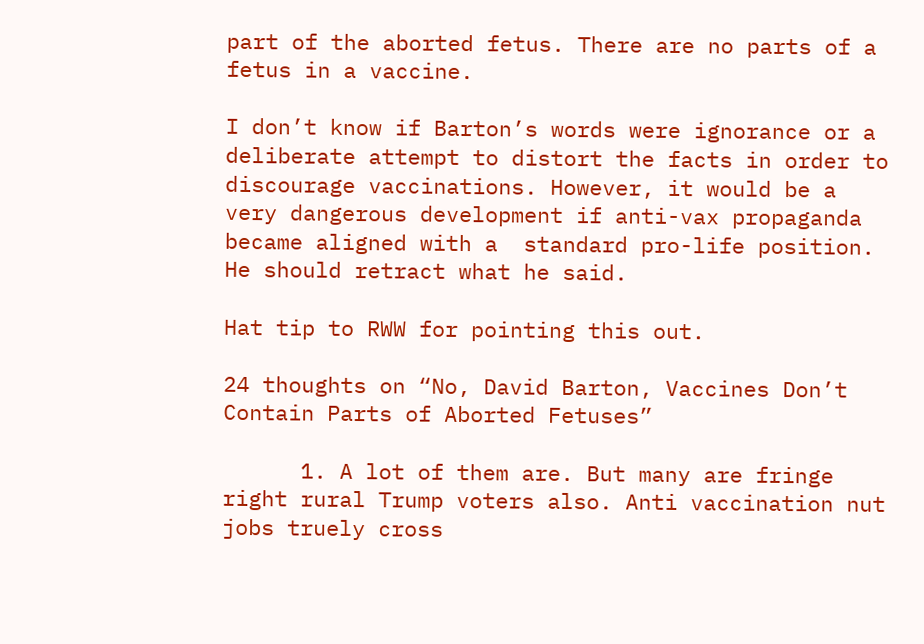part of the aborted fetus. There are no parts of a fetus in a vaccine.

I don’t know if Barton’s words were ignorance or a deliberate attempt to distort the facts in order to discourage vaccinations. However, it would be a very dangerous development if anti-vax propaganda became aligned with a  standard pro-life position. He should retract what he said.

Hat tip to RWW for pointing this out.

24 thoughts on “No, David Barton, Vaccines Don’t Contain Parts of Aborted Fetuses”

      1. A lot of them are. But many are fringe right rural Trump voters also. Anti vaccination nut jobs truely cross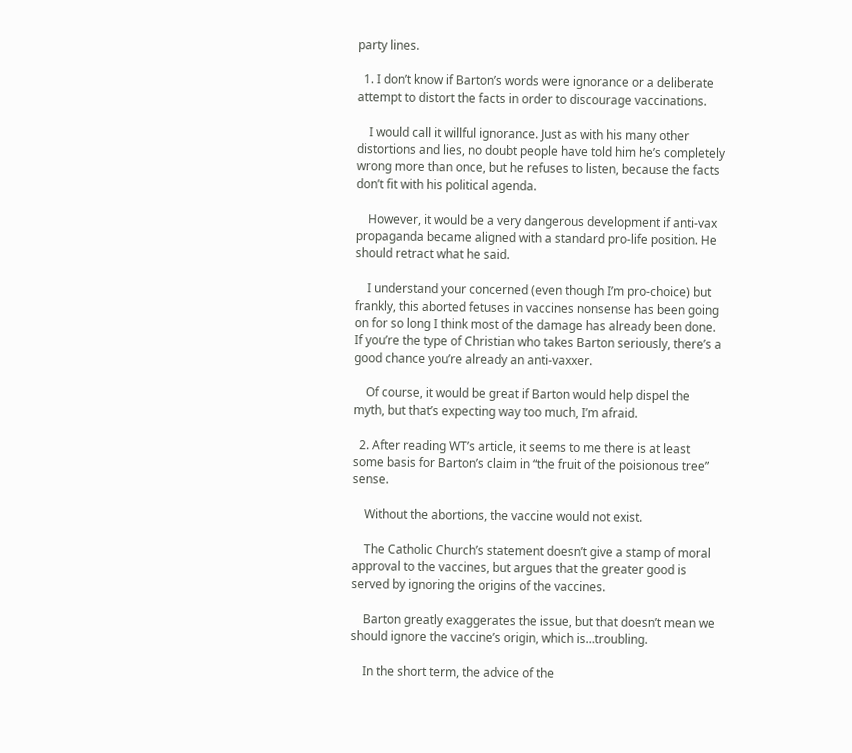party lines.

  1. I don’t know if Barton’s words were ignorance or a deliberate attempt to distort the facts in order to discourage vaccinations.

    I would call it willful ignorance. Just as with his many other distortions and lies, no doubt people have told him he’s completely wrong more than once, but he refuses to listen, because the facts don’t fit with his political agenda.

    However, it would be a very dangerous development if anti-vax propaganda became aligned with a standard pro-life position. He should retract what he said.

    I understand your concerned (even though I’m pro-choice) but frankly, this aborted fetuses in vaccines nonsense has been going on for so long I think most of the damage has already been done. If you’re the type of Christian who takes Barton seriously, there’s a good chance you’re already an anti-vaxxer.

    Of course, it would be great if Barton would help dispel the myth, but that’s expecting way too much, I’m afraid.

  2. After reading WT’s article, it seems to me there is at least some basis for Barton’s claim in “the fruit of the poisionous tree” sense.

    Without the abortions, the vaccine would not exist.

    The Catholic Church’s statement doesn’t give a stamp of moral approval to the vaccines, but argues that the greater good is served by ignoring the origins of the vaccines.

    Barton greatly exaggerates the issue, but that doesn’t mean we should ignore the vaccine’s origin, which is…troubling.

    In the short term, the advice of the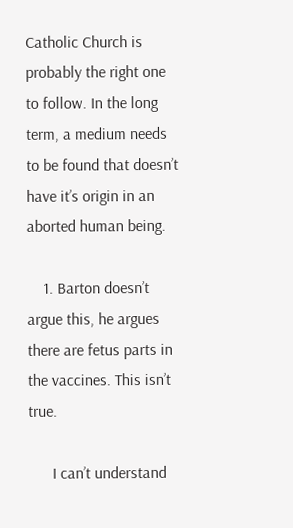Catholic Church is probably the right one to follow. In the long term, a medium needs to be found that doesn’t have it’s origin in an aborted human being.

    1. Barton doesn’t argue this, he argues there are fetus parts in the vaccines. This isn’t true.

      I can’t understand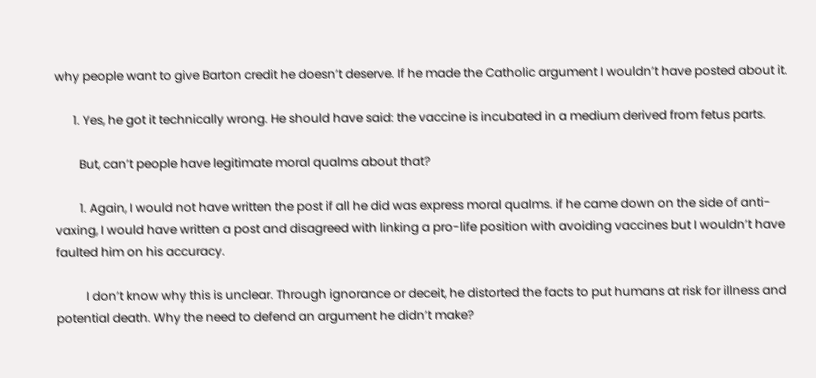why people want to give Barton credit he doesn’t deserve. If he made the Catholic argument I wouldn’t have posted about it.

      1. Yes, he got it technically wrong. He should have said: the vaccine is incubated in a medium derived from fetus parts.

        But, can’t people have legitimate moral qualms about that?

        1. Again, I would not have written the post if all he did was express moral qualms. if he came down on the side of anti-vaxing, I would have written a post and disagreed with linking a pro-life position with avoiding vaccines but I wouldn’t have faulted him on his accuracy.

          I don’t know why this is unclear. Through ignorance or deceit, he distorted the facts to put humans at risk for illness and potential death. Why the need to defend an argument he didn’t make?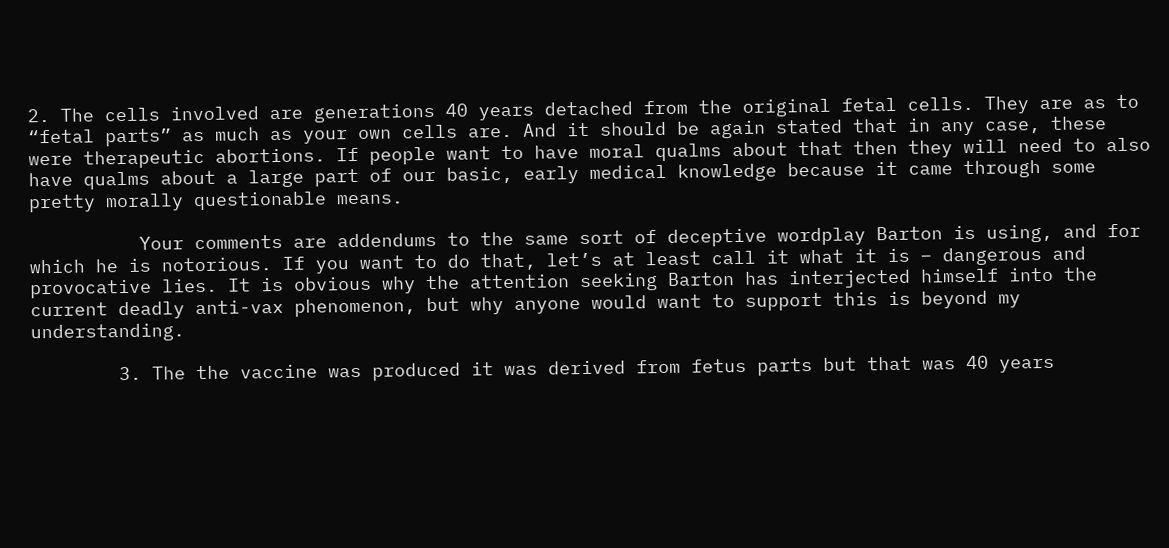2. The cells involved are generations 40 years detached from the original fetal cells. They are as to “fetal parts” as much as your own cells are. And it should be again stated that in any case, these were therapeutic abortions. If people want to have moral qualms about that then they will need to also have qualms about a large part of our basic, early medical knowledge because it came through some pretty morally questionable means.

          Your comments are addendums to the same sort of deceptive wordplay Barton is using, and for which he is notorious. If you want to do that, let’s at least call it what it is – dangerous and provocative lies. It is obvious why the attention seeking Barton has interjected himself into the current deadly anti-vax phenomenon, but why anyone would want to support this is beyond my understanding.

        3. The the vaccine was produced it was derived from fetus parts but that was 40 years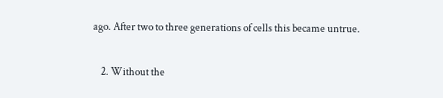ago. After two to three generations of cells this became untrue.

    2. Without the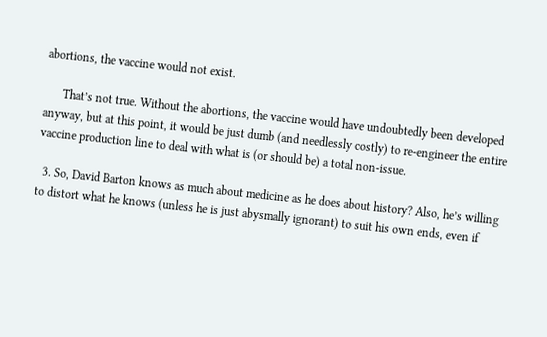abortions, the vaccine would not exist.

      That’s not true. Without the abortions, the vaccine would have undoubtedly been developed anyway, but at this point, it would be just dumb (and needlessly costly) to re-engineer the entire vaccine production line to deal with what is (or should be) a total non-issue.

  3. So, David Barton knows as much about medicine as he does about history? Also, he’s willing to distort what he knows (unless he is just abysmally ignorant) to suit his own ends, even if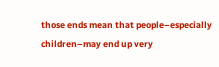those ends mean that people–especially children–may end up very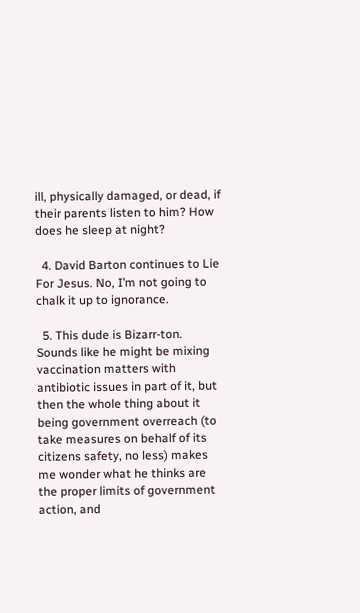ill, physically damaged, or dead, if their parents listen to him? How does he sleep at night?

  4. David Barton continues to Lie For Jesus. No, I’m not going to chalk it up to ignorance.

  5. This dude is Bizarr-ton. Sounds like he might be mixing vaccination matters with antibiotic issues in part of it, but then the whole thing about it being government overreach (to take measures on behalf of its citizens safety, no less) makes me wonder what he thinks are the proper limits of government action, and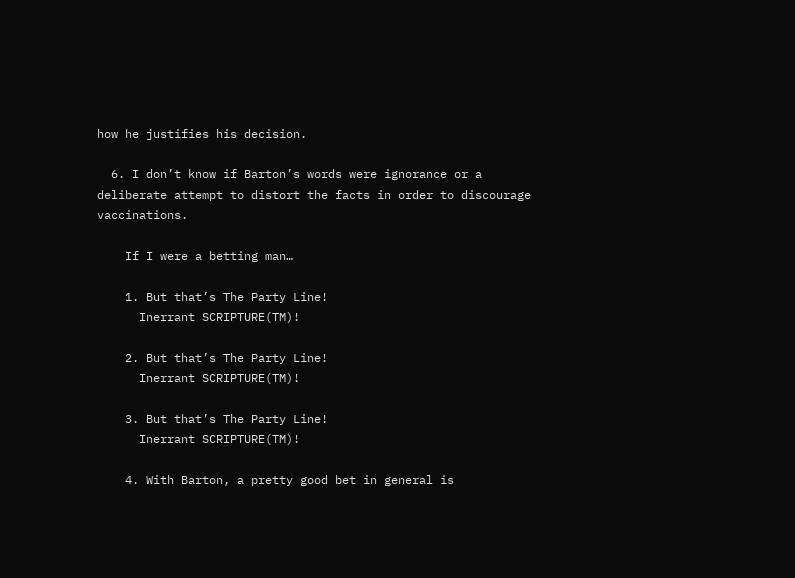how he justifies his decision.

  6. I don’t know if Barton’s words were ignorance or a deliberate attempt to distort the facts in order to discourage vaccinations.

    If I were a betting man…

    1. But that’s The Party Line!
      Inerrant SCRIPTURE(TM)!

    2. But that’s The Party Line!
      Inerrant SCRIPTURE(TM)!

    3. But that’s The Party Line!
      Inerrant SCRIPTURE(TM)!

    4. With Barton, a pretty good bet in general is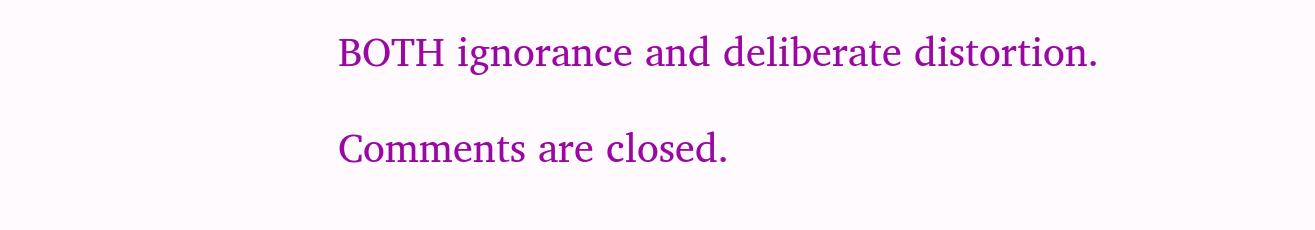BOTH ignorance and deliberate distortion.

Comments are closed.